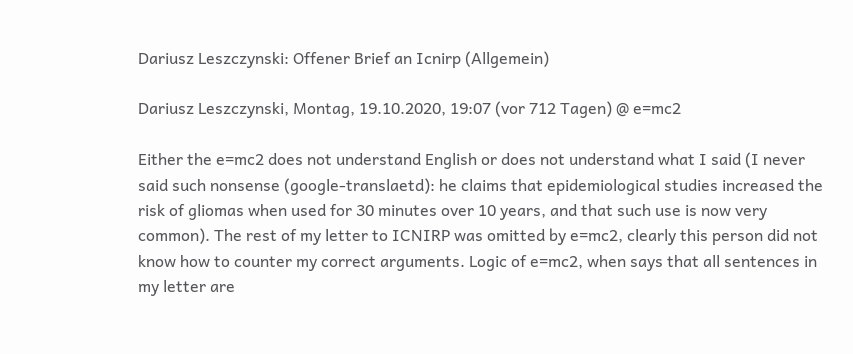Dariusz Leszczynski: Offener Brief an Icnirp (Allgemein)

Dariusz Leszczynski, Montag, 19.10.2020, 19:07 (vor 712 Tagen) @ e=mc2

Either the e=mc2 does not understand English or does not understand what I said (I never said such nonsense (google-translaetd): he claims that epidemiological studies increased the risk of gliomas when used for 30 minutes over 10 years, and that such use is now very common). The rest of my letter to ICNIRP was omitted by e=mc2, clearly this person did not know how to counter my correct arguments. Logic of e=mc2, when says that all sentences in my letter are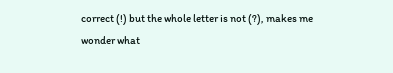correct (!) but the whole letter is not (?), makes me wonder what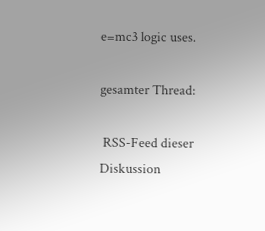e=mc3 logic uses.

gesamter Thread:

 RSS-Feed dieser Diskussion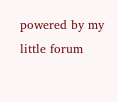powered by my little forum